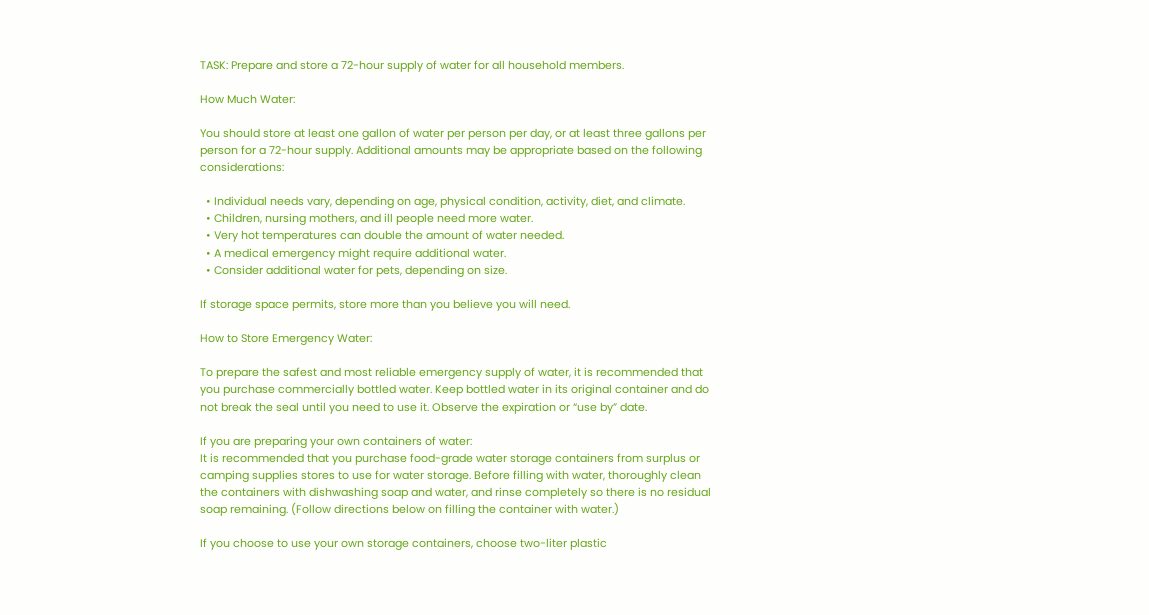TASK: Prepare and store a 72-hour supply of water for all household members.

How Much Water:

You should store at least one gallon of water per person per day, or at least three gallons per person for a 72-hour supply. Additional amounts may be appropriate based on the following considerations:

  • Individual needs vary, depending on age, physical condition, activity, diet, and climate.
  • Children, nursing mothers, and ill people need more water.
  • Very hot temperatures can double the amount of water needed.
  • A medical emergency might require additional water.
  • Consider additional water for pets, depending on size.

If storage space permits, store more than you believe you will need.

How to Store Emergency Water:

To prepare the safest and most reliable emergency supply of water, it is recommended that you purchase commercially bottled water. Keep bottled water in its original container and do not break the seal until you need to use it. Observe the expiration or “use by” date.

If you are preparing your own containers of water:
It is recommended that you purchase food-grade water storage containers from surplus or camping supplies stores to use for water storage. Before filling with water, thoroughly clean the containers with dishwashing soap and water, and rinse completely so there is no residual soap remaining. (Follow directions below on filling the container with water.)

If you choose to use your own storage containers, choose two-liter plastic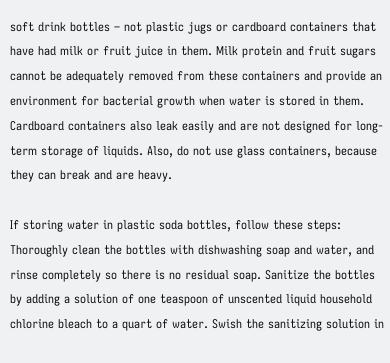soft drink bottles – not plastic jugs or cardboard containers that have had milk or fruit juice in them. Milk protein and fruit sugars cannot be adequately removed from these containers and provide an environment for bacterial growth when water is stored in them. Cardboard containers also leak easily and are not designed for long-term storage of liquids. Also, do not use glass containers, because they can break and are heavy.

If storing water in plastic soda bottles, follow these steps:
Thoroughly clean the bottles with dishwashing soap and water, and rinse completely so there is no residual soap. Sanitize the bottles by adding a solution of one teaspoon of unscented liquid household chlorine bleach to a quart of water. Swish the sanitizing solution in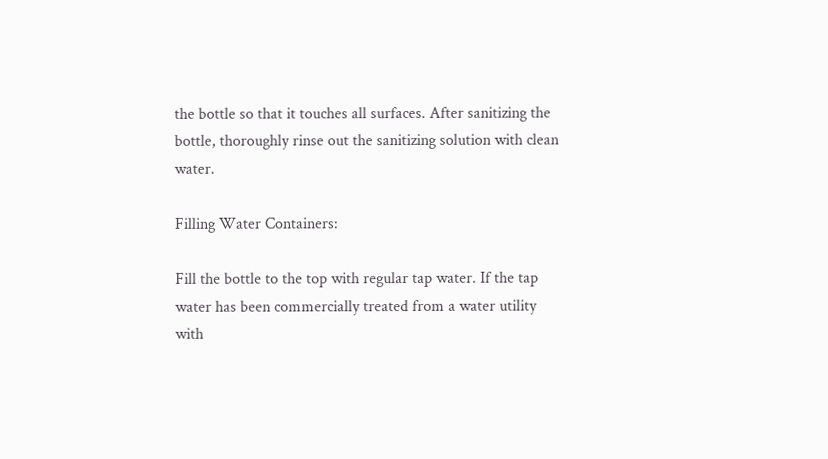the bottle so that it touches all surfaces. After sanitizing the bottle, thoroughly rinse out the sanitizing solution with clean water.

Filling Water Containers:

Fill the bottle to the top with regular tap water. If the tap water has been commercially treated from a water utility with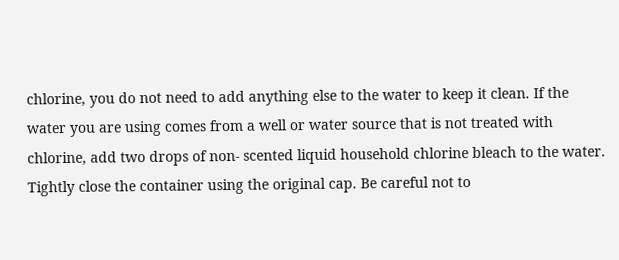chlorine, you do not need to add anything else to the water to keep it clean. If the water you are using comes from a well or water source that is not treated with chlorine, add two drops of non- scented liquid household chlorine bleach to the water. Tightly close the container using the original cap. Be careful not to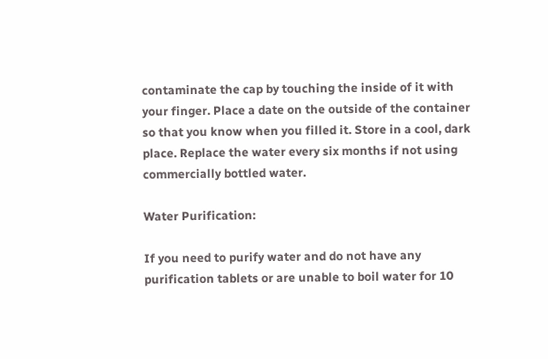contaminate the cap by touching the inside of it with your finger. Place a date on the outside of the container so that you know when you filled it. Store in a cool, dark place. Replace the water every six months if not using commercially bottled water.

Water Purification:

If you need to purify water and do not have any purification tablets or are unable to boil water for 10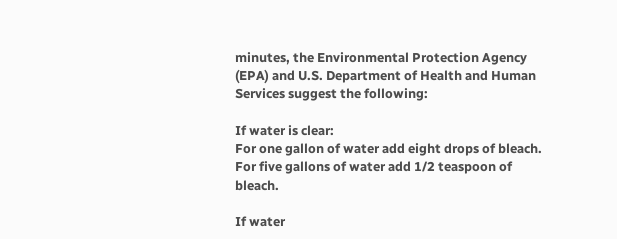minutes, the Environmental Protection Agency (EPA) and U.S. Department of Health and Human Services suggest the following:

If water is clear:
For one gallon of water add eight drops of bleach.
For five gallons of water add 1/2 teaspoon of bleach.

If water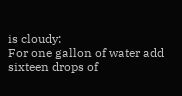is cloudy:
For one gallon of water add sixteen drops of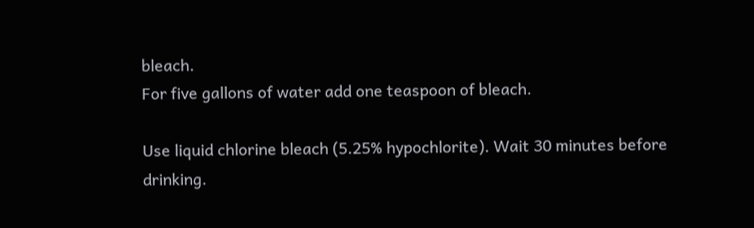bleach.
For five gallons of water add one teaspoon of bleach.

Use liquid chlorine bleach (5.25% hypochlorite). Wait 30 minutes before drinking.